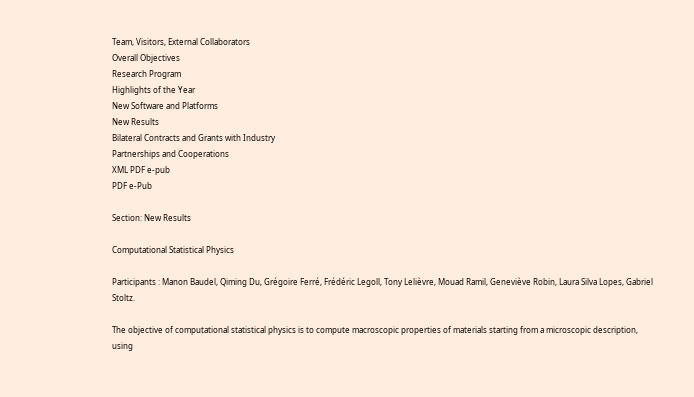Team, Visitors, External Collaborators
Overall Objectives
Research Program
Highlights of the Year
New Software and Platforms
New Results
Bilateral Contracts and Grants with Industry
Partnerships and Cooperations
XML PDF e-pub
PDF e-Pub

Section: New Results

Computational Statistical Physics

Participants : Manon Baudel, Qiming Du, Grégoire Ferré, Frédéric Legoll, Tony Lelièvre, Mouad Ramil, Geneviève Robin, Laura Silva Lopes, Gabriel Stoltz.

The objective of computational statistical physics is to compute macroscopic properties of materials starting from a microscopic description, using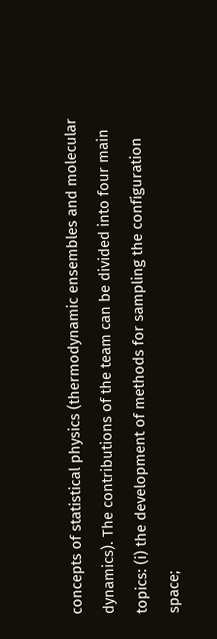concepts of statistical physics (thermodynamic ensembles and molecular dynamics). The contributions of the team can be divided into four main topics: (i) the development of methods for sampling the configuration space;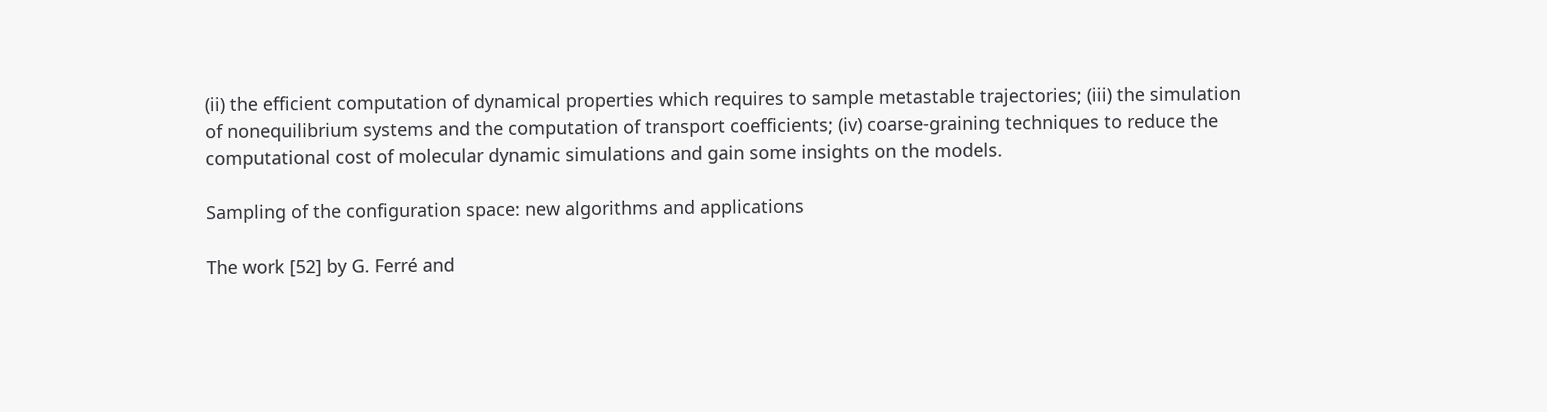(ii) the efficient computation of dynamical properties which requires to sample metastable trajectories; (iii) the simulation of nonequilibrium systems and the computation of transport coefficients; (iv) coarse-graining techniques to reduce the computational cost of molecular dynamic simulations and gain some insights on the models.

Sampling of the configuration space: new algorithms and applications

The work [52] by G. Ferré and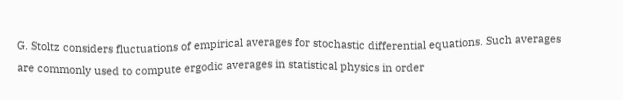G. Stoltz considers fluctuations of empirical averages for stochastic differential equations. Such averages are commonly used to compute ergodic averages in statistical physics in order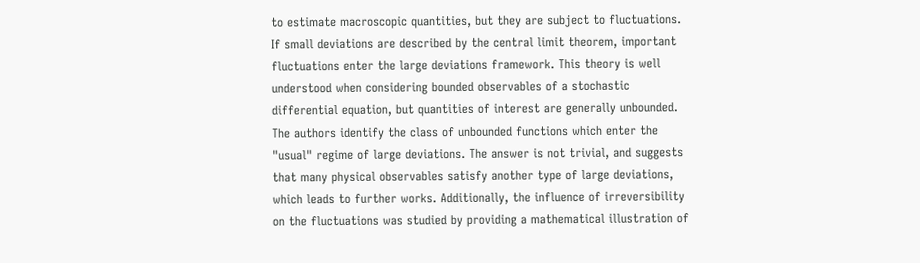to estimate macroscopic quantities, but they are subject to fluctuations. If small deviations are described by the central limit theorem, important fluctuations enter the large deviations framework. This theory is well understood when considering bounded observables of a stochastic differential equation, but quantities of interest are generally unbounded. The authors identify the class of unbounded functions which enter the "usual" regime of large deviations. The answer is not trivial, and suggests that many physical observables satisfy another type of large deviations, which leads to further works. Additionally, the influence of irreversibility on the fluctuations was studied by providing a mathematical illustration of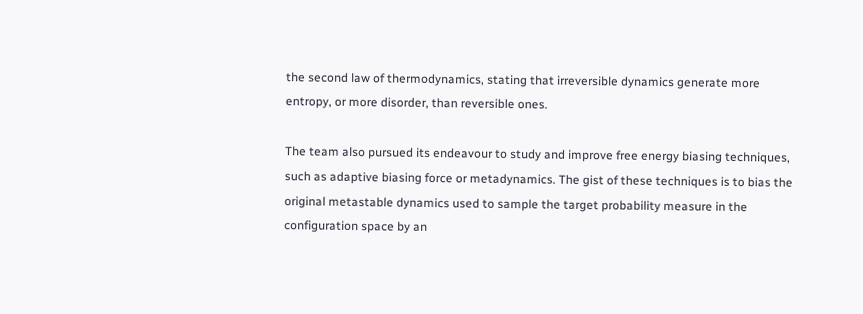the second law of thermodynamics, stating that irreversible dynamics generate more entropy, or more disorder, than reversible ones.

The team also pursued its endeavour to study and improve free energy biasing techniques, such as adaptive biasing force or metadynamics. The gist of these techniques is to bias the original metastable dynamics used to sample the target probability measure in the configuration space by an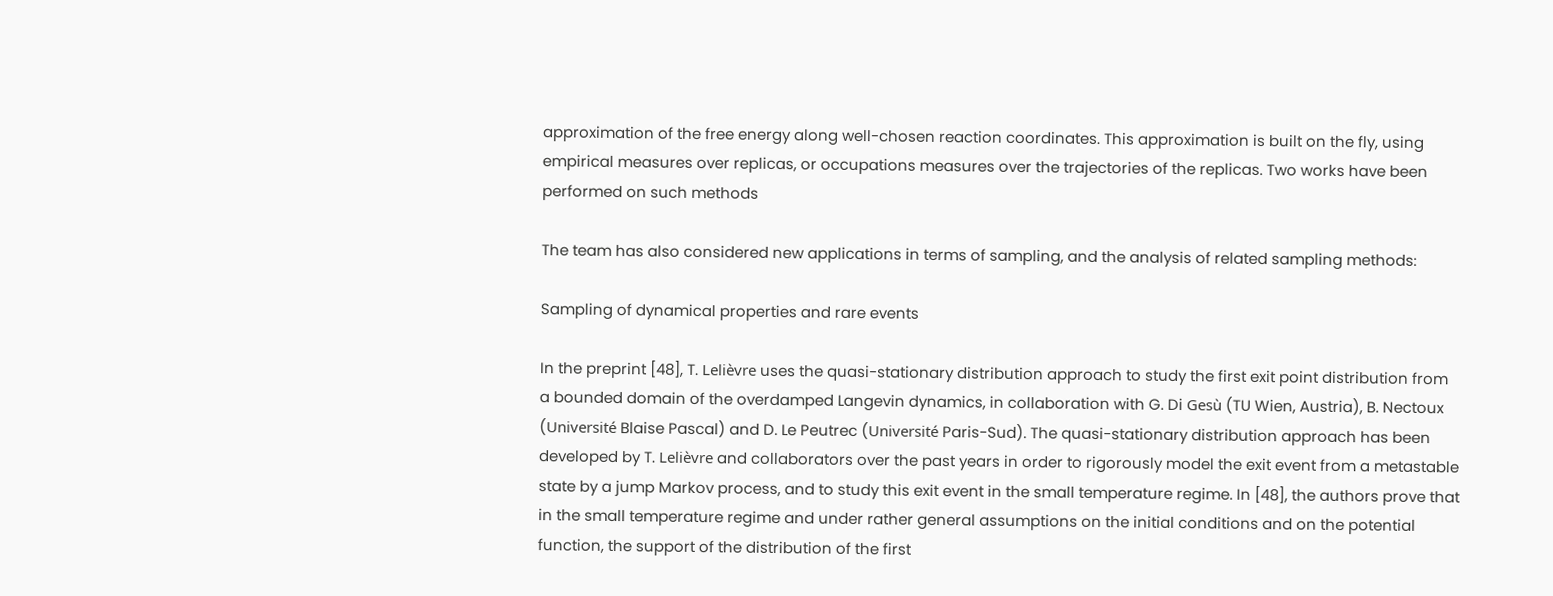approximation of the free energy along well-chosen reaction coordinates. This approximation is built on the fly, using empirical measures over replicas, or occupations measures over the trajectories of the replicas. Two works have been performed on such methods

The team has also considered new applications in terms of sampling, and the analysis of related sampling methods:

Sampling of dynamical properties and rare events

In the preprint [48], T. Lelièvre uses the quasi-stationary distribution approach to study the first exit point distribution from a bounded domain of the overdamped Langevin dynamics, in collaboration with G. Di Gesù (TU Wien, Austria), B. Nectoux (Université Blaise Pascal) and D. Le Peutrec (Université Paris-Sud). The quasi-stationary distribution approach has been developed by T. Lelièvre and collaborators over the past years in order to rigorously model the exit event from a metastable state by a jump Markov process, and to study this exit event in the small temperature regime. In [48], the authors prove that in the small temperature regime and under rather general assumptions on the initial conditions and on the potential function, the support of the distribution of the first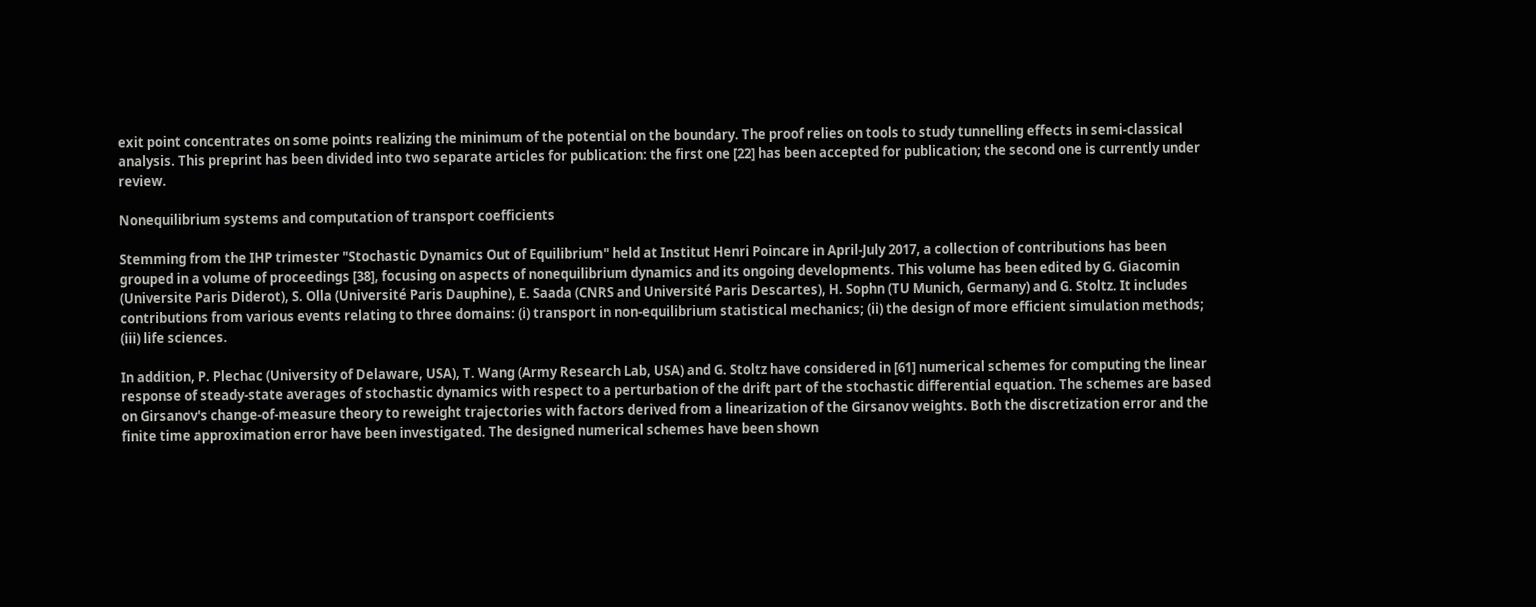exit point concentrates on some points realizing the minimum of the potential on the boundary. The proof relies on tools to study tunnelling effects in semi-classical analysis. This preprint has been divided into two separate articles for publication: the first one [22] has been accepted for publication; the second one is currently under review.

Nonequilibrium systems and computation of transport coefficients

Stemming from the IHP trimester "Stochastic Dynamics Out of Equilibrium" held at Institut Henri Poincare in April-July 2017, a collection of contributions has been grouped in a volume of proceedings [38], focusing on aspects of nonequilibrium dynamics and its ongoing developments. This volume has been edited by G. Giacomin (Universite Paris Diderot), S. Olla (Université Paris Dauphine), E. Saada (CNRS and Université Paris Descartes), H. Sophn (TU Munich, Germany) and G. Stoltz. It includes contributions from various events relating to three domains: (i) transport in non-equilibrium statistical mechanics; (ii) the design of more efficient simulation methods; (iii) life sciences.

In addition, P. Plechac (University of Delaware, USA), T. Wang (Army Research Lab, USA) and G. Stoltz have considered in [61] numerical schemes for computing the linear response of steady-state averages of stochastic dynamics with respect to a perturbation of the drift part of the stochastic differential equation. The schemes are based on Girsanov's change-of-measure theory to reweight trajectories with factors derived from a linearization of the Girsanov weights. Both the discretization error and the finite time approximation error have been investigated. The designed numerical schemes have been shown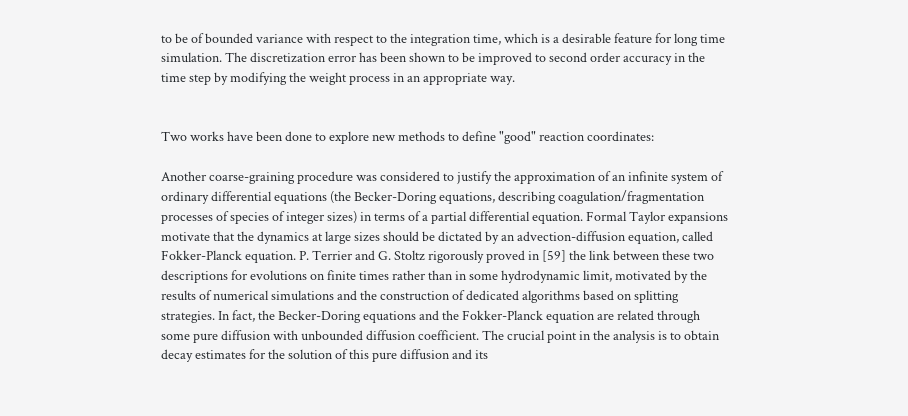to be of bounded variance with respect to the integration time, which is a desirable feature for long time simulation. The discretization error has been shown to be improved to second order accuracy in the time step by modifying the weight process in an appropriate way.


Two works have been done to explore new methods to define "good" reaction coordinates:

Another coarse-graining procedure was considered to justify the approximation of an infinite system of ordinary differential equations (the Becker-Doring equations, describing coagulation/fragmentation processes of species of integer sizes) in terms of a partial differential equation. Formal Taylor expansions motivate that the dynamics at large sizes should be dictated by an advection-diffusion equation, called Fokker-Planck equation. P. Terrier and G. Stoltz rigorously proved in [59] the link between these two descriptions for evolutions on finite times rather than in some hydrodynamic limit, motivated by the results of numerical simulations and the construction of dedicated algorithms based on splitting strategies. In fact, the Becker-Doring equations and the Fokker-Planck equation are related through some pure diffusion with unbounded diffusion coefficient. The crucial point in the analysis is to obtain decay estimates for the solution of this pure diffusion and its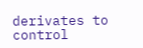derivates to control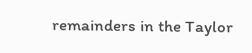remainders in the Taylor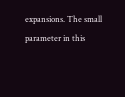expansions. The small parameter in this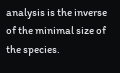analysis is the inverse of the minimal size of the species.